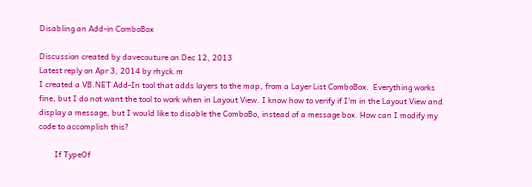Disabling an Add-in ComboBox

Discussion created by davecouture on Dec 12, 2013
Latest reply on Apr 3, 2014 by rhyck.m
I created a VB.NET Add-In tool that adds layers to the map, from a Layer List ComboBox.  Everything works fine, but I do not want the tool to work when in Layout View. I know how to verify if I'm in the Layout View and display a message, but I would like to disable the ComboBo, instead of a message box. How can I modify my code to accomplish this?

        If TypeOf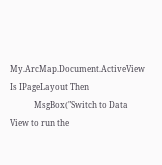My.ArcMap.Document.ActiveView Is IPageLayout Then
            MsgBox("Switch to Data View to run the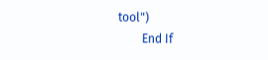tool")
        End If